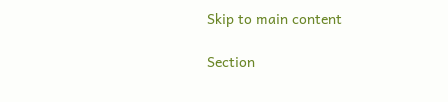Skip to main content

Section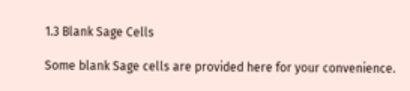1.3 Blank Sage Cells

Some blank Sage cells are provided here for your convenience.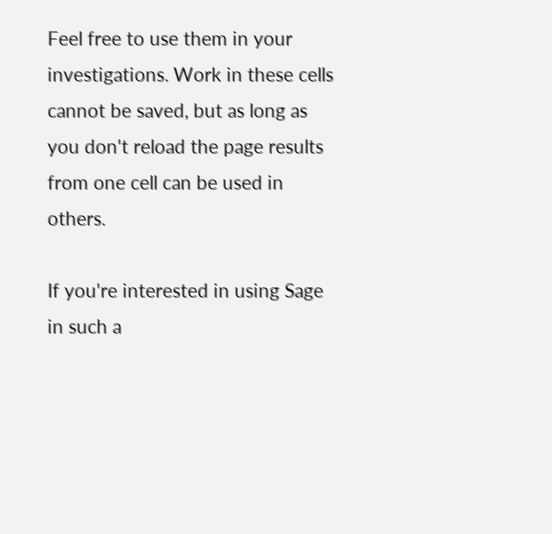Feel free to use them in your investigations. Work in these cells cannot be saved, but as long as you don't reload the page results from one cell can be used in others.

If you're interested in using Sage in such a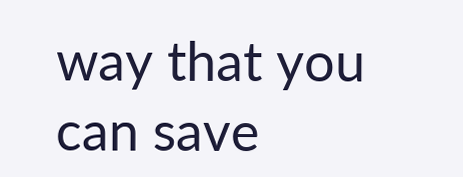way that you can save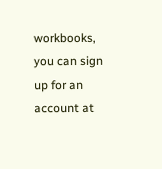workbooks, you can sign up for an account at